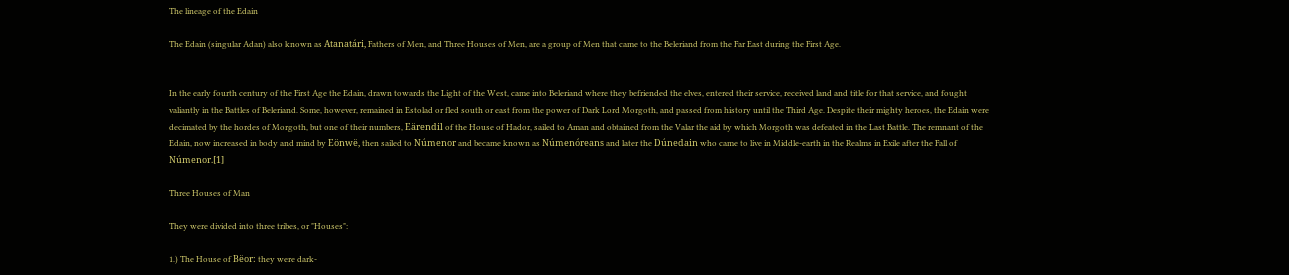The lineage of the Edain

The Edain (singular Adan) also known as Atanatári, Fathers of Men, and Three Houses of Men, are a group of Men that came to the Beleriand from the Far East during the First Age.


In the early fourth century of the First Age the Edain, drawn towards the Light of the West, came into Beleriand where they befriended the elves, entered their service, received land and title for that service, and fought valiantly in the Battles of Beleriand. Some, however, remained in Estolad or fled south or east from the power of Dark Lord Morgoth, and passed from history until the Third Age. Despite their mighty heroes, the Edain were decimated by the hordes of Morgoth, but one of their numbers, Eärendil of the House of Hador, sailed to Aman and obtained from the Valar the aid by which Morgoth was defeated in the Last Battle. The remnant of the Edain, now increased in body and mind by Eönwë, then sailed to Númenor and became known as Númenóreans and later the Dúnedain who came to live in Middle-earth in the Realms in Exile after the Fall of Númenor.[1]

Three Houses of Man

They were divided into three tribes, or "Houses":

1.) The House of Bëor: they were dark-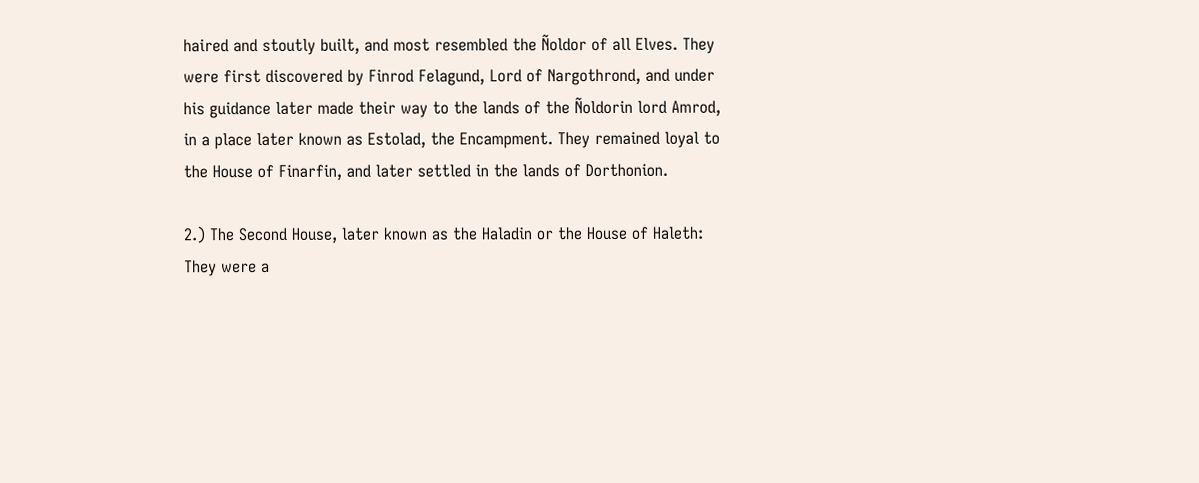haired and stoutly built, and most resembled the Ñoldor of all Elves. They were first discovered by Finrod Felagund, Lord of Nargothrond, and under his guidance later made their way to the lands of the Ñoldorin lord Amrod, in a place later known as Estolad, the Encampment. They remained loyal to the House of Finarfin, and later settled in the lands of Dorthonion.

2.) The Second House, later known as the Haladin or the House of Haleth: They were a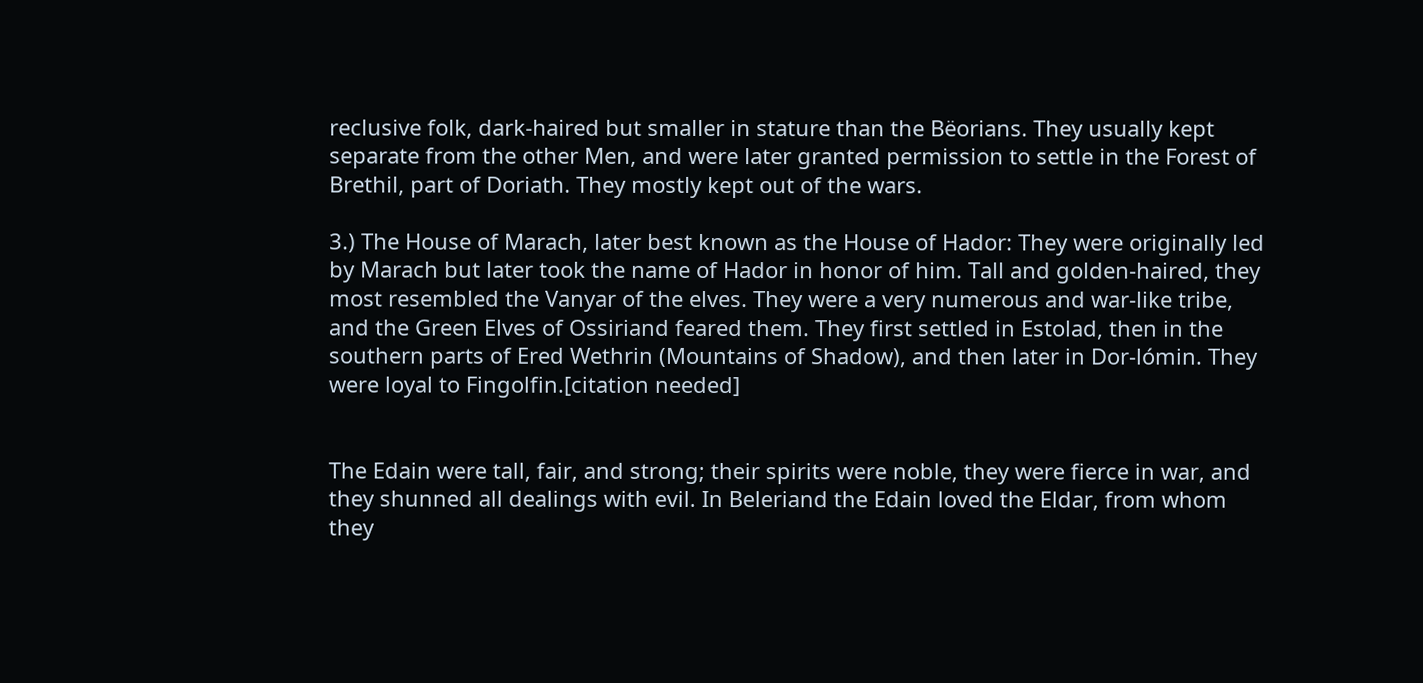reclusive folk, dark-haired but smaller in stature than the Bëorians. They usually kept separate from the other Men, and were later granted permission to settle in the Forest of Brethil, part of Doriath. They mostly kept out of the wars.

3.) The House of Marach, later best known as the House of Hador: They were originally led by Marach but later took the name of Hador in honor of him. Tall and golden-haired, they most resembled the Vanyar of the elves. They were a very numerous and war-like tribe, and the Green Elves of Ossiriand feared them. They first settled in Estolad, then in the southern parts of Ered Wethrin (Mountains of Shadow), and then later in Dor-lómin. They were loyal to Fingolfin.[citation needed]


The Edain were tall, fair, and strong; their spirits were noble, they were fierce in war, and they shunned all dealings with evil. In Beleriand the Edain loved the Eldar, from whom they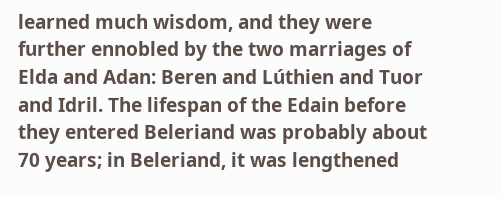learned much wisdom, and they were further ennobled by the two marriages of Elda and Adan: Beren and Lúthien and Tuor and Idril. The lifespan of the Edain before they entered Beleriand was probably about 70 years; in Beleriand, it was lengthened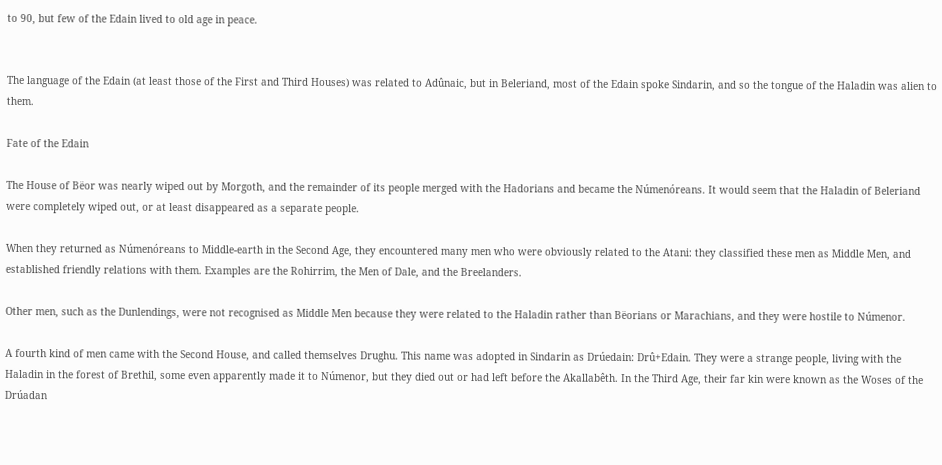to 90, but few of the Edain lived to old age in peace.


The language of the Edain (at least those of the First and Third Houses) was related to Adûnaic, but in Beleriand, most of the Edain spoke Sindarin, and so the tongue of the Haladin was alien to them.

Fate of the Edain

The House of Bëor was nearly wiped out by Morgoth, and the remainder of its people merged with the Hadorians and became the Númenóreans. It would seem that the Haladin of Beleriand were completely wiped out, or at least disappeared as a separate people.

When they returned as Númenóreans to Middle-earth in the Second Age, they encountered many men who were obviously related to the Atani: they classified these men as Middle Men, and established friendly relations with them. Examples are the Rohirrim, the Men of Dale, and the Breelanders.

Other men, such as the Dunlendings, were not recognised as Middle Men because they were related to the Haladin rather than Bëorians or Marachians, and they were hostile to Númenor.

A fourth kind of men came with the Second House, and called themselves Drughu. This name was adopted in Sindarin as Drúedain: Drû+Edain. They were a strange people, living with the Haladin in the forest of Brethil, some even apparently made it to Númenor, but they died out or had left before the Akallabêth. In the Third Age, their far kin were known as the Woses of the Drúadan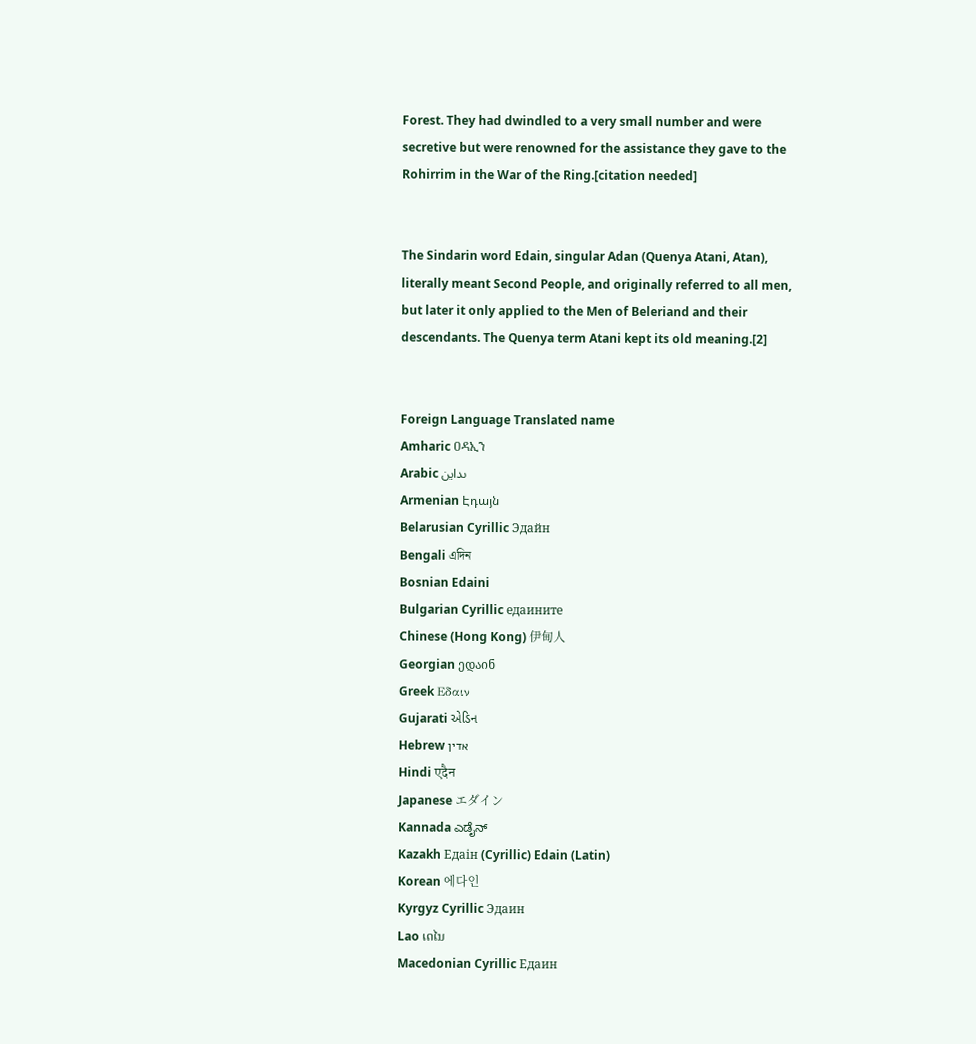Forest. They had dwindled to a very small number and were secretive but were renowned for the assistance they gave to the Rohirrim in the War of the Ring.[citation needed]


The Sindarin word Edain, singular Adan (Quenya Atani, Atan), literally meant Second People, and originally referred to all men, but later it only applied to the Men of Beleriand and their descendants. The Quenya term Atani kept its old meaning.[2]


Foreign Language Translated name
Amharic ዐዳኢን
Arabic ىداين
Armenian Էդայն
Belarusian Cyrillic Эдайн
Bengali এদিন
Bosnian Edaini
Bulgarian Cyrillic едаините
Chinese (Hong Kong) 伊甸人
Georgian ედაინ
Greek Εδαιν
Gujarati એડિન
Hebrew אדין
Hindi एदैन
Japanese エダイン
Kannada ಎಡೈನ್
Kazakh Едаін (Cyrillic) Edain (Latin)
Korean 에다인
Kyrgyz Cyrillic Эдаин
Lao ເດໄນ
Macedonian Cyrillic Едаин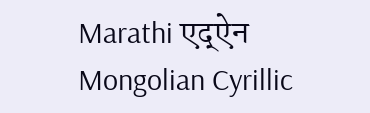Marathi एद्ऐन
Mongolian Cyrillic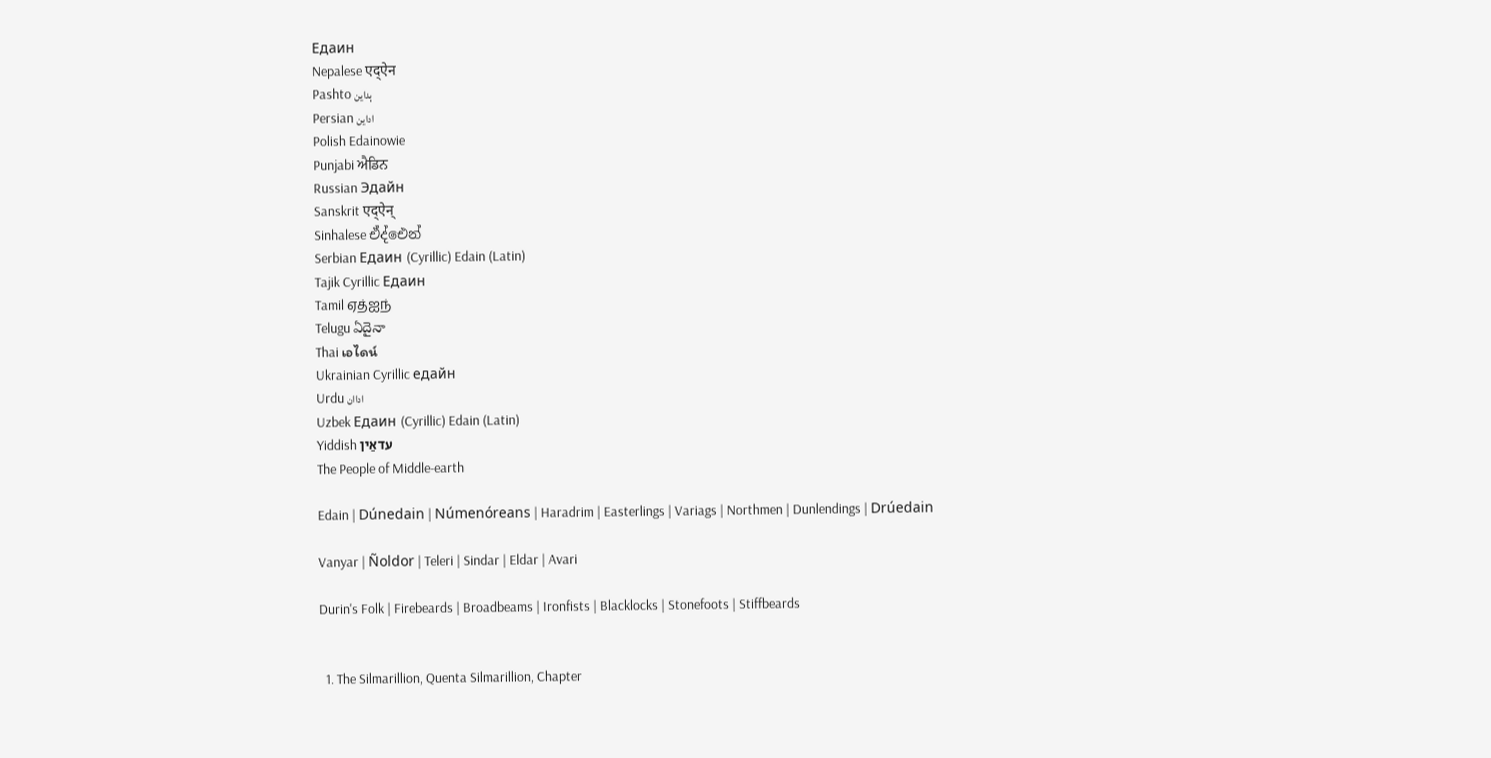Едаин
Nepalese एद्ऐन
Pashto ېداین
Persian اداین
Polish Edainowie
Punjabi ਐਡਿਨ
Russian Эдайн
Sanskrit एद्ऐन्
Sinhalese ඒද්ඓන්
Serbian Едаин (Cyrillic) Edain (Latin)
Tajik Cyrillic Едаин
Tamil ஏத்ஐந்
Telugu ఏదైనా
Thai เอไดน์
Ukrainian Cyrillic едайн
Urdu اداان
Uzbek Едаин (Cyrillic) Edain (Latin)
Yiddish עדאַין
The People of Middle-earth

Edain | Dúnedain | Númenóreans | Haradrim | Easterlings | Variags | Northmen | Dunlendings | Drúedain

Vanyar | Ñoldor | Teleri | Sindar | Eldar | Avari

Durin's Folk | Firebeards | Broadbeams | Ironfists | Blacklocks | Stonefoots | Stiffbeards


  1. The Silmarillion, Quenta Silmarillion, Chapter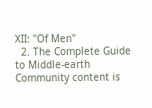XII: "Of Men"
  2. The Complete Guide to Middle-earth
Community content is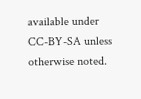available under CC-BY-SA unless otherwise noted.